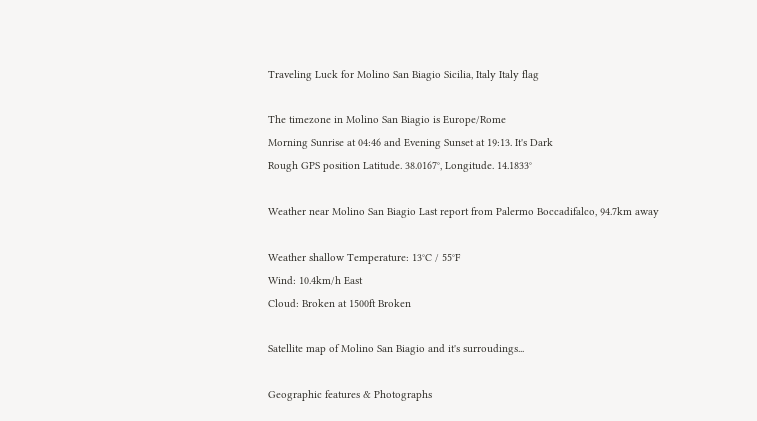Traveling Luck for Molino San Biagio Sicilia, Italy Italy flag

The timezone in Molino San Biagio is Europe/Rome
Morning Sunrise at 04:46 and Evening Sunset at 19:13. It's Dark
Rough GPS position Latitude. 38.0167°, Longitude. 14.1833°

Weather near Molino San Biagio Last report from Palermo Boccadifalco, 94.7km away

Weather shallow Temperature: 13°C / 55°F
Wind: 10.4km/h East
Cloud: Broken at 1500ft Broken

Satellite map of Molino San Biagio and it's surroudings...

Geographic features & Photographs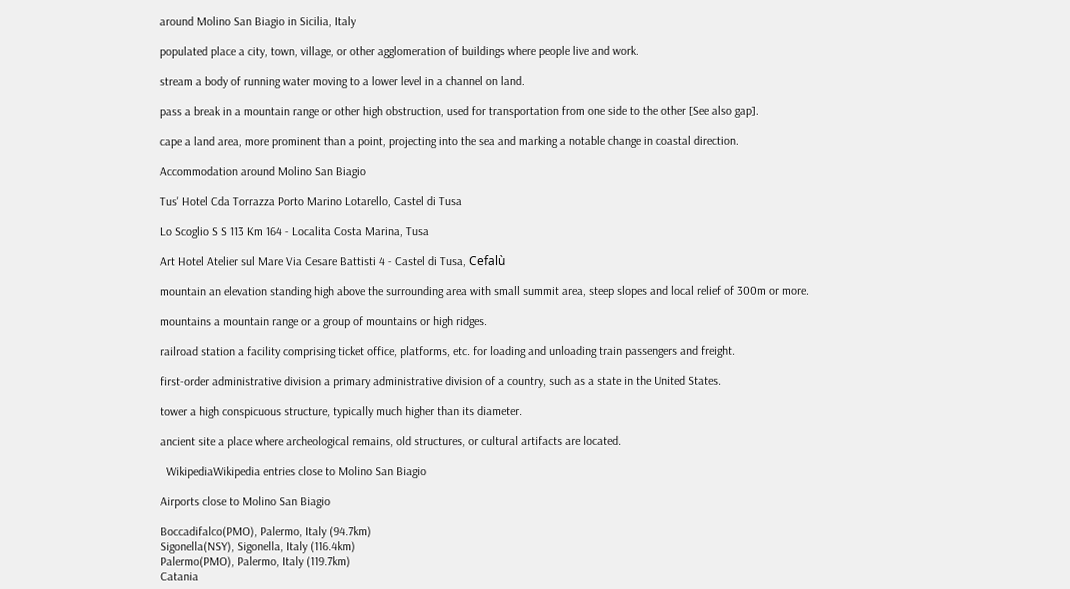around Molino San Biagio in Sicilia, Italy

populated place a city, town, village, or other agglomeration of buildings where people live and work.

stream a body of running water moving to a lower level in a channel on land.

pass a break in a mountain range or other high obstruction, used for transportation from one side to the other [See also gap].

cape a land area, more prominent than a point, projecting into the sea and marking a notable change in coastal direction.

Accommodation around Molino San Biagio

Tus' Hotel Cda Torrazza Porto Marino Lotarello, Castel di Tusa

Lo Scoglio S S 113 Km 164 - Localita Costa Marina, Tusa

Art Hotel Atelier sul Mare Via Cesare Battisti 4 - Castel di Tusa, Cefalù

mountain an elevation standing high above the surrounding area with small summit area, steep slopes and local relief of 300m or more.

mountains a mountain range or a group of mountains or high ridges.

railroad station a facility comprising ticket office, platforms, etc. for loading and unloading train passengers and freight.

first-order administrative division a primary administrative division of a country, such as a state in the United States.

tower a high conspicuous structure, typically much higher than its diameter.

ancient site a place where archeological remains, old structures, or cultural artifacts are located.

  WikipediaWikipedia entries close to Molino San Biagio

Airports close to Molino San Biagio

Boccadifalco(PMO), Palermo, Italy (94.7km)
Sigonella(NSY), Sigonella, Italy (116.4km)
Palermo(PMO), Palermo, Italy (119.7km)
Catania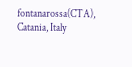fontanarossa(CTA), Catania, Italy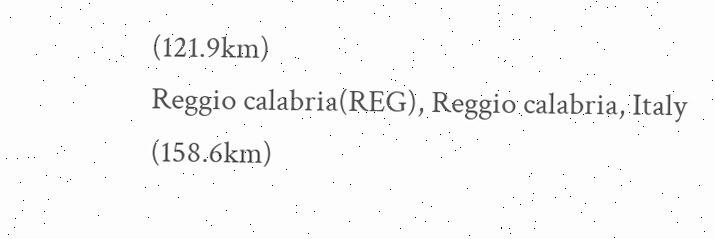(121.9km)
Reggio calabria(REG), Reggio calabria, Italy (158.6km)